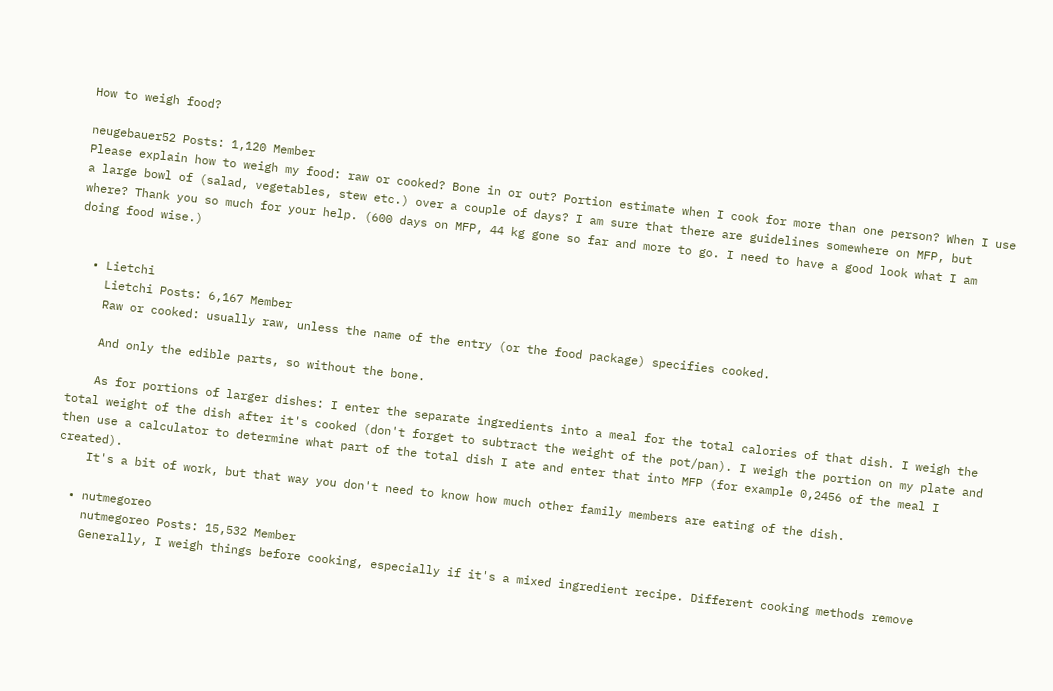How to weigh food?

neugebauer52 Posts: 1,120 Member
Please explain how to weigh my food: raw or cooked? Bone in or out? Portion estimate when I cook for more than one person? When I use a large bowl of (salad, vegetables, stew etc.) over a couple of days? I am sure that there are guidelines somewhere on MFP, but where? Thank you so much for your help. (600 days on MFP, 44 kg gone so far and more to go. I need to have a good look what I am doing food wise.)


  • Lietchi
    Lietchi Posts: 6,167 Member
    Raw or cooked: usually raw, unless the name of the entry (or the food package) specifies cooked.

    And only the edible parts, so without the bone.

    As for portions of larger dishes: I enter the separate ingredients into a meal for the total calories of that dish. I weigh the total weight of the dish after it's cooked (don't forget to subtract the weight of the pot/pan). I weigh the portion on my plate and then use a calculator to determine what part of the total dish I ate and enter that into MFP (for example 0,2456 of the meal I created).
    It's a bit of work, but that way you don't need to know how much other family members are eating of the dish.

  • nutmegoreo
    nutmegoreo Posts: 15,532 Member
    Generally, I weigh things before cooking, especially if it's a mixed ingredient recipe. Different cooking methods remove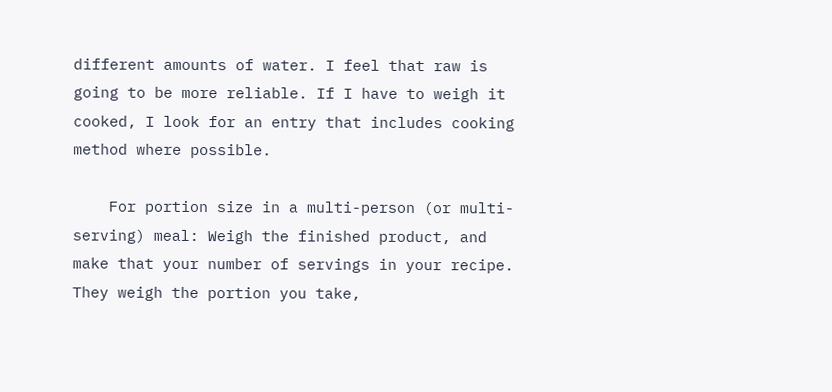different amounts of water. I feel that raw is going to be more reliable. If I have to weigh it cooked, I look for an entry that includes cooking method where possible.

    For portion size in a multi-person (or multi-serving) meal: Weigh the finished product, and make that your number of servings in your recipe. They weigh the portion you take,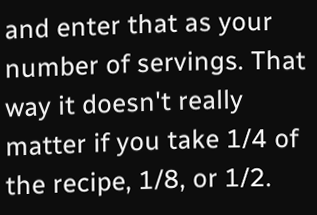and enter that as your number of servings. That way it doesn't really matter if you take 1/4 of the recipe, 1/8, or 1/2.